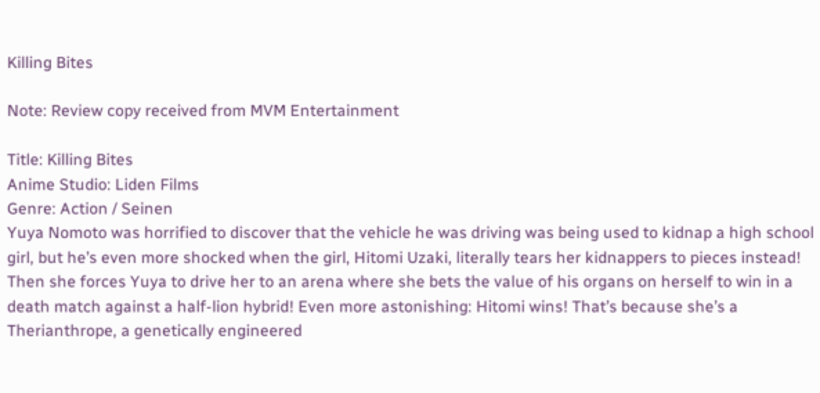Killing Bites

Note: Review copy received from MVM Entertainment

Title: Killing Bites
Anime Studio: Liden Films
Genre: Action / Seinen
Yuya Nomoto was horrified to discover that the vehicle he was driving was being used to kidnap a high school girl, but he’s even more shocked when the girl, Hitomi Uzaki, literally tears her kidnappers to pieces instead! Then she forces Yuya to drive her to an arena where she bets the value of his organs on herself to win in a death match against a half-lion hybrid! Even more astonishing: Hitomi wins! That’s because she’s a Therianthrope, a genetically engineered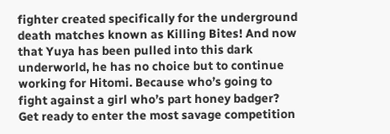fighter created specifically for the underground death matches known as Killing Bites! And now that Yuya has been pulled into this dark underworld, he has no choice but to continue working for Hitomi. Because who’s going to fight against a girl who’s part honey badger? Get ready to enter the most savage competition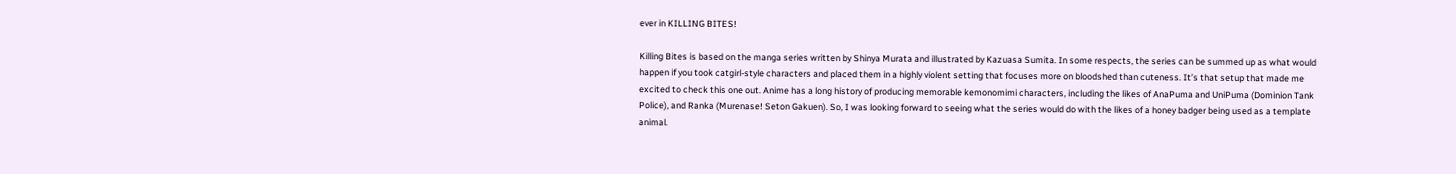ever in KILLING BITES!

Killing Bites is based on the manga series written by Shinya Murata and illustrated by Kazuasa Sumita. In some respects, the series can be summed up as what would happen if you took catgirl-style characters and placed them in a highly violent setting that focuses more on bloodshed than cuteness. It’s that setup that made me excited to check this one out. Anime has a long history of producing memorable kemonomimi characters, including the likes of AnaPuma and UniPuma (Dominion Tank Police), and Ranka (Murenase! Seton Gakuen). So, I was looking forward to seeing what the series would do with the likes of a honey badger being used as a template animal.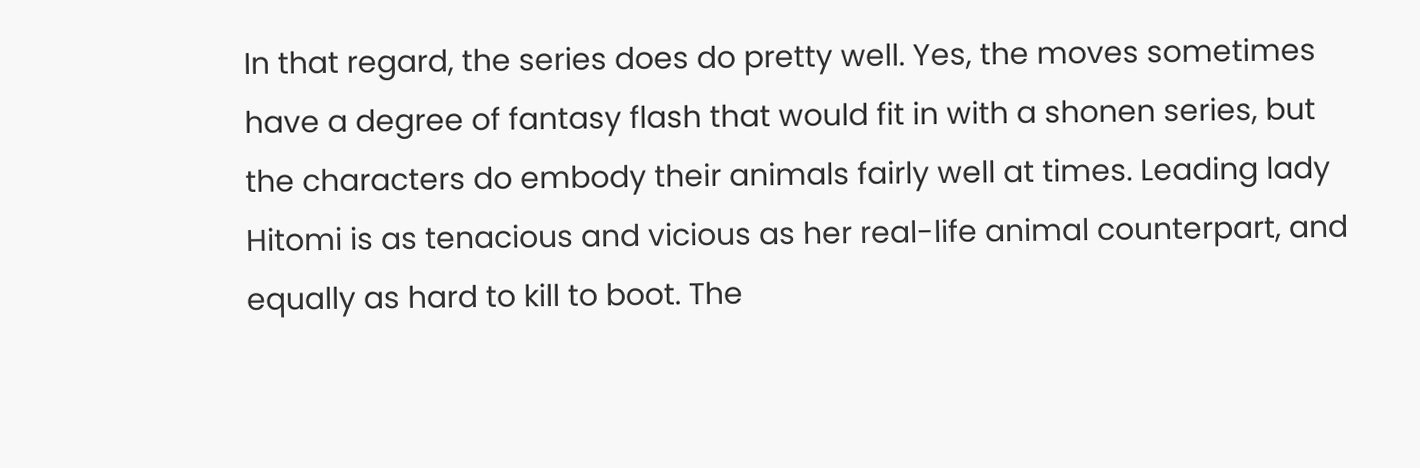In that regard, the series does do pretty well. Yes, the moves sometimes have a degree of fantasy flash that would fit in with a shonen series, but the characters do embody their animals fairly well at times. Leading lady Hitomi is as tenacious and vicious as her real-life animal counterpart, and equally as hard to kill to boot. The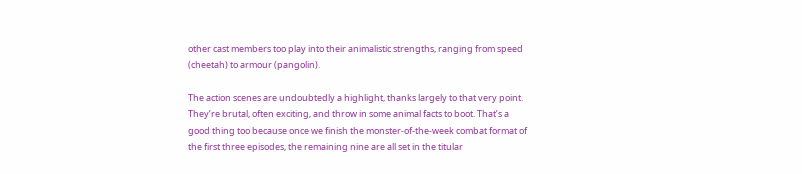other cast members too play into their animalistic strengths, ranging from speed (cheetah) to armour (pangolin).

The action scenes are undoubtedly a highlight, thanks largely to that very point. They’re brutal, often exciting, and throw in some animal facts to boot. That’s a good thing too because once we finish the monster-of-the-week combat format of the first three episodes, the remaining nine are all set in the titular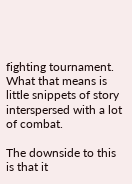fighting tournament. What that means is little snippets of story interspersed with a lot of combat.

The downside to this is that it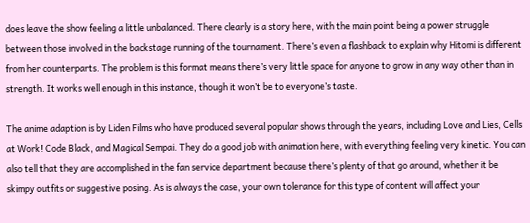does leave the show feeling a little unbalanced. There clearly is a story here, with the main point being a power struggle between those involved in the backstage running of the tournament. There’s even a flashback to explain why Hitomi is different from her counterparts. The problem is this format means there’s very little space for anyone to grow in any way other than in strength. It works well enough in this instance, though it won’t be to everyone’s taste.

The anime adaption is by Liden Films who have produced several popular shows through the years, including Love and Lies, Cells at Work! Code Black, and Magical Sempai. They do a good job with animation here, with everything feeling very kinetic. You can also tell that they are accomplished in the fan service department because there’s plenty of that go around, whether it be skimpy outfits or suggestive posing. As is always the case, your own tolerance for this type of content will affect your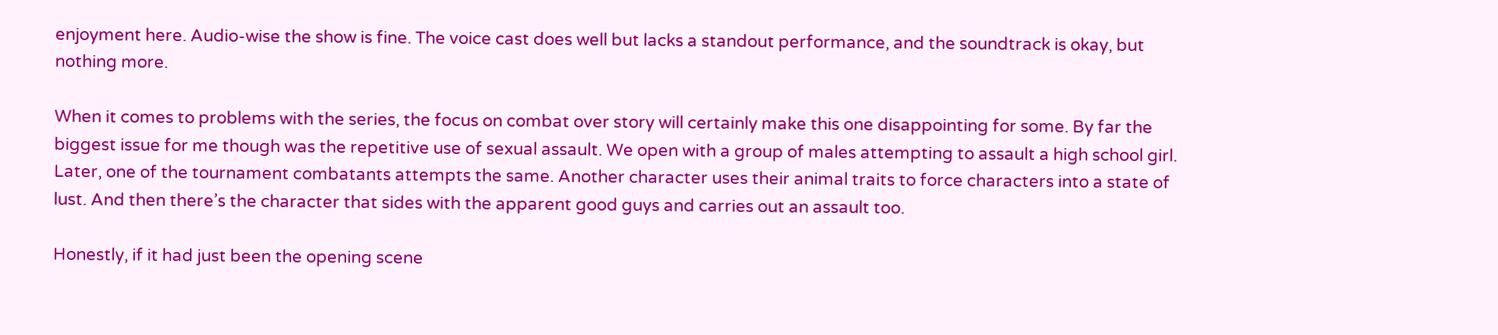enjoyment here. Audio-wise the show is fine. The voice cast does well but lacks a standout performance, and the soundtrack is okay, but nothing more.

When it comes to problems with the series, the focus on combat over story will certainly make this one disappointing for some. By far the biggest issue for me though was the repetitive use of sexual assault. We open with a group of males attempting to assault a high school girl. Later, one of the tournament combatants attempts the same. Another character uses their animal traits to force characters into a state of lust. And then there’s the character that sides with the apparent good guys and carries out an assault too.

Honestly, if it had just been the opening scene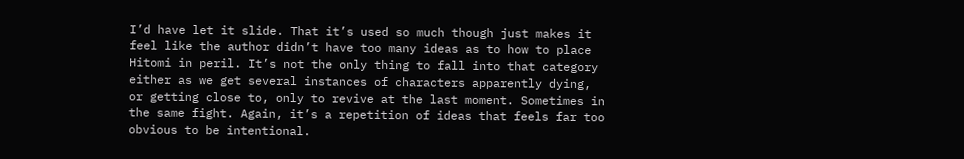I’d have let it slide. That it’s used so much though just makes it feel like the author didn’t have too many ideas as to how to place Hitomi in peril. It’s not the only thing to fall into that category either as we get several instances of characters apparently dying, or getting close to, only to revive at the last moment. Sometimes in the same fight. Again, it’s a repetition of ideas that feels far too obvious to be intentional.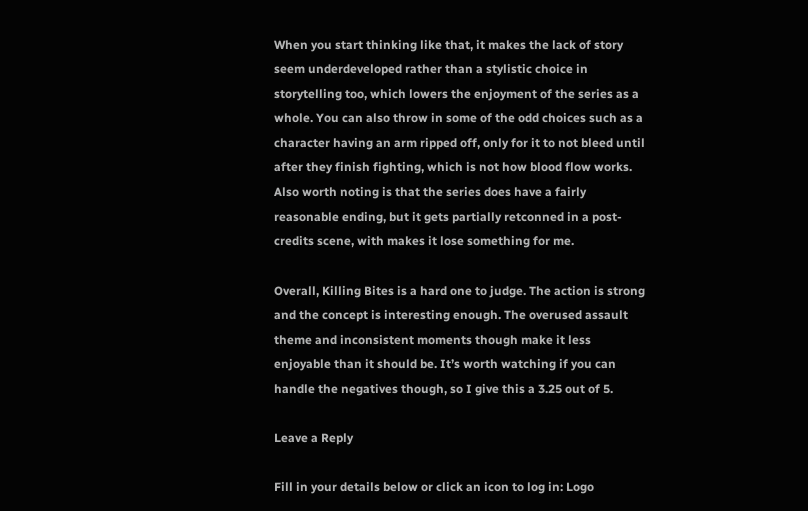When you start thinking like that, it makes the lack of story seem underdeveloped rather than a stylistic choice in storytelling too, which lowers the enjoyment of the series as a whole. You can also throw in some of the odd choices such as a character having an arm ripped off, only for it to not bleed until after they finish fighting, which is not how blood flow works. Also worth noting is that the series does have a fairly reasonable ending, but it gets partially retconned in a post-credits scene, with makes it lose something for me.

Overall, Killing Bites is a hard one to judge. The action is strong and the concept is interesting enough. The overused assault theme and inconsistent moments though make it less enjoyable than it should be. It’s worth watching if you can handle the negatives though, so I give this a 3.25 out of 5.

Leave a Reply

Fill in your details below or click an icon to log in: Logo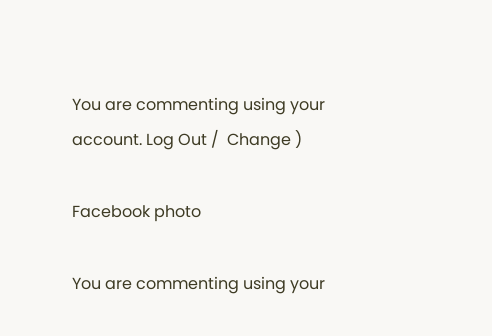You are commenting using your account. Log Out /  Change )

Facebook photo

You are commenting using your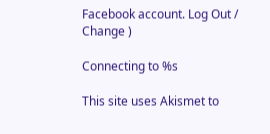Facebook account. Log Out /  Change )

Connecting to %s

This site uses Akismet to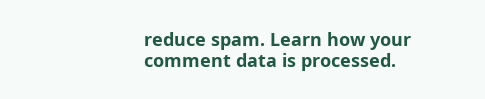reduce spam. Learn how your comment data is processed.